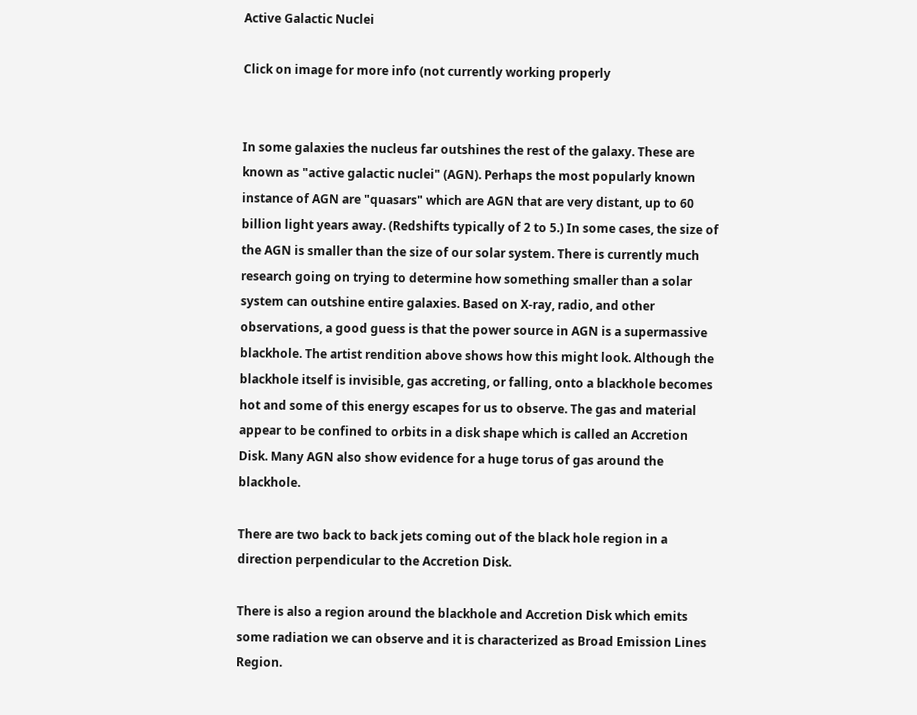Active Galactic Nuclei

Click on image for more info (not currently working properly


In some galaxies the nucleus far outshines the rest of the galaxy. These are known as "active galactic nuclei" (AGN). Perhaps the most popularly known instance of AGN are "quasars" which are AGN that are very distant, up to 60 billion light years away. (Redshifts typically of 2 to 5.) In some cases, the size of the AGN is smaller than the size of our solar system. There is currently much research going on trying to determine how something smaller than a solar system can outshine entire galaxies. Based on X-ray, radio, and other observations, a good guess is that the power source in AGN is a supermassive blackhole. The artist rendition above shows how this might look. Although the blackhole itself is invisible, gas accreting, or falling, onto a blackhole becomes hot and some of this energy escapes for us to observe. The gas and material appear to be confined to orbits in a disk shape which is called an Accretion Disk. Many AGN also show evidence for a huge torus of gas around the blackhole.

There are two back to back jets coming out of the black hole region in a direction perpendicular to the Accretion Disk.

There is also a region around the blackhole and Accretion Disk which emits some radiation we can observe and it is characterized as Broad Emission Lines Region.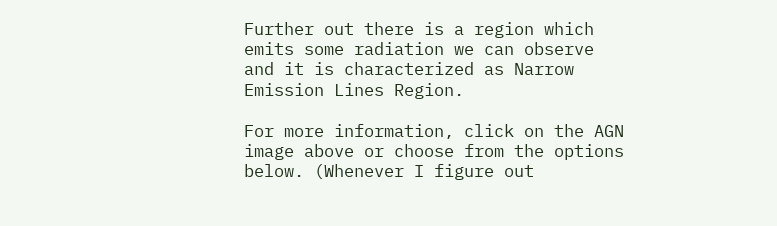Further out there is a region which emits some radiation we can observe and it is characterized as Narrow Emission Lines Region.

For more information, click on the AGN image above or choose from the options below. (Whenever I figure out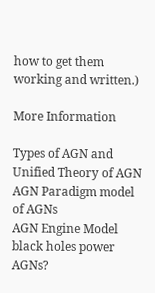how to get them working and written.)

More Information

Types of AGN and Unified Theory of AGN
AGN Paradigm model of AGNs
AGN Engine Model black holes power AGNs?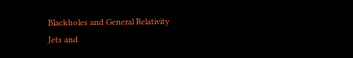Blackholes and General Relativity
Jets and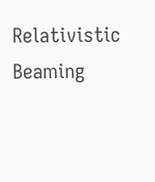Relativistic Beaming